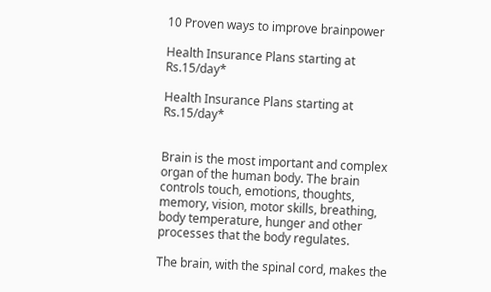10 Proven ways to improve brainpower

Health Insurance Plans starting at Rs.15/day*

Health Insurance Plans starting at Rs.15/day*


Brain is the most important and complex organ of the human body. The brain controls touch, emotions, thoughts, memory, vision, motor skills, breathing, body temperature, hunger and other processes that the body regulates.

The brain, with the spinal cord, makes the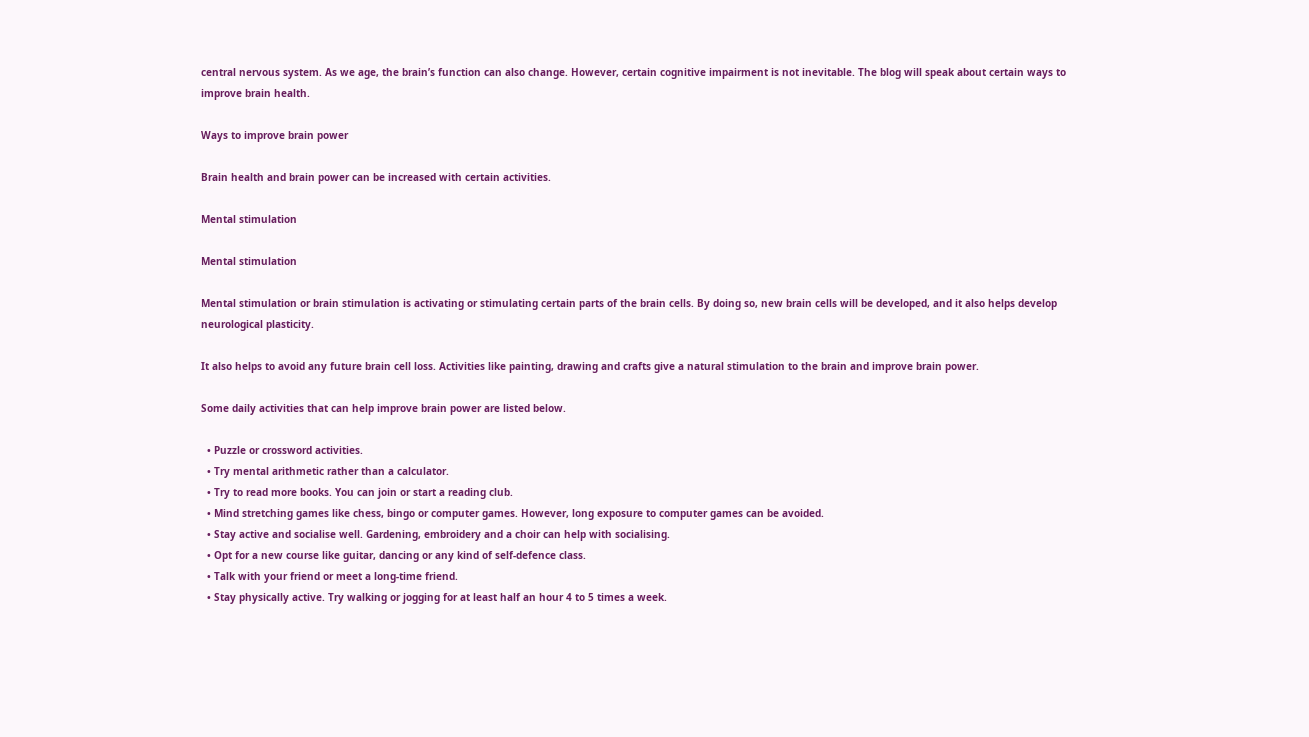central nervous system. As we age, the brain’s function can also change. However, certain cognitive impairment is not inevitable. The blog will speak about certain ways to improve brain health.

Ways to improve brain power

Brain health and brain power can be increased with certain activities.

Mental stimulation

Mental stimulation

Mental stimulation or brain stimulation is activating or stimulating certain parts of the brain cells. By doing so, new brain cells will be developed, and it also helps develop neurological plasticity.

It also helps to avoid any future brain cell loss. Activities like painting, drawing and crafts give a natural stimulation to the brain and improve brain power.

Some daily activities that can help improve brain power are listed below.

  • Puzzle or crossword activities.
  • Try mental arithmetic rather than a calculator.
  • Try to read more books. You can join or start a reading club.
  • Mind stretching games like chess, bingo or computer games. However, long exposure to computer games can be avoided.
  • Stay active and socialise well. Gardening, embroidery and a choir can help with socialising.
  • Opt for a new course like guitar, dancing or any kind of self-defence class.
  • Talk with your friend or meet a long-time friend.
  • Stay physically active. Try walking or jogging for at least half an hour 4 to 5 times a week.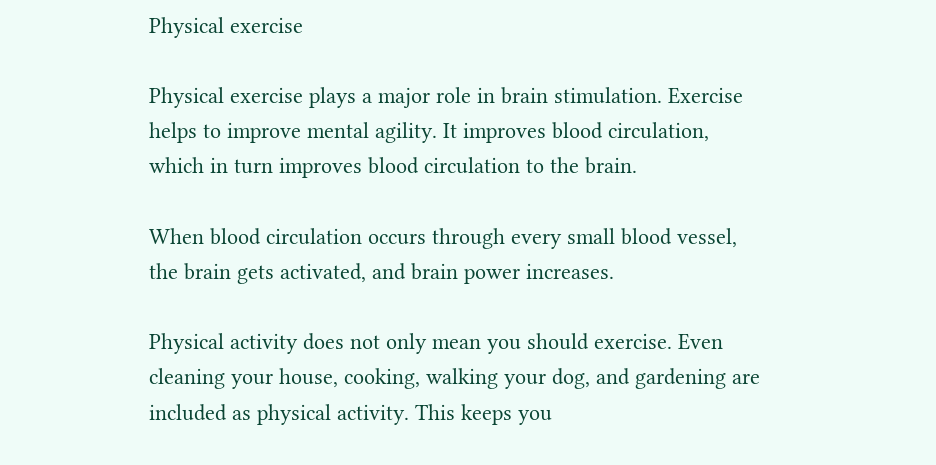Physical exercise

Physical exercise plays a major role in brain stimulation. Exercise helps to improve mental agility. It improves blood circulation, which in turn improves blood circulation to the brain.

When blood circulation occurs through every small blood vessel, the brain gets activated, and brain power increases.

Physical activity does not only mean you should exercise. Even cleaning your house, cooking, walking your dog, and gardening are included as physical activity. This keeps you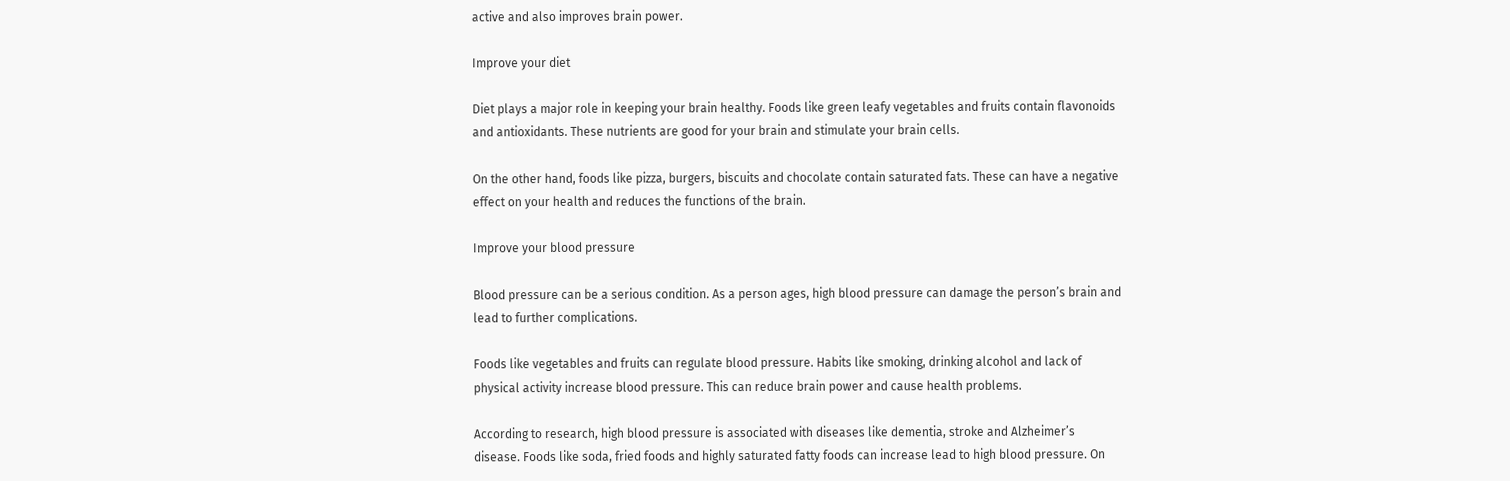active and also improves brain power.

Improve your diet

Diet plays a major role in keeping your brain healthy. Foods like green leafy vegetables and fruits contain flavonoids and antioxidants. These nutrients are good for your brain and stimulate your brain cells.

On the other hand, foods like pizza, burgers, biscuits and chocolate contain saturated fats. These can have a negative effect on your health and reduces the functions of the brain.

Improve your blood pressure

Blood pressure can be a serious condition. As a person ages, high blood pressure can damage the person’s brain and lead to further complications.

Foods like vegetables and fruits can regulate blood pressure. Habits like smoking, drinking alcohol and lack of physical activity increase blood pressure. This can reduce brain power and cause health problems.

According to research, high blood pressure is associated with diseases like dementia, stroke and Alzheimer’s disease. Foods like soda, fried foods and highly saturated fatty foods can increase lead to high blood pressure. On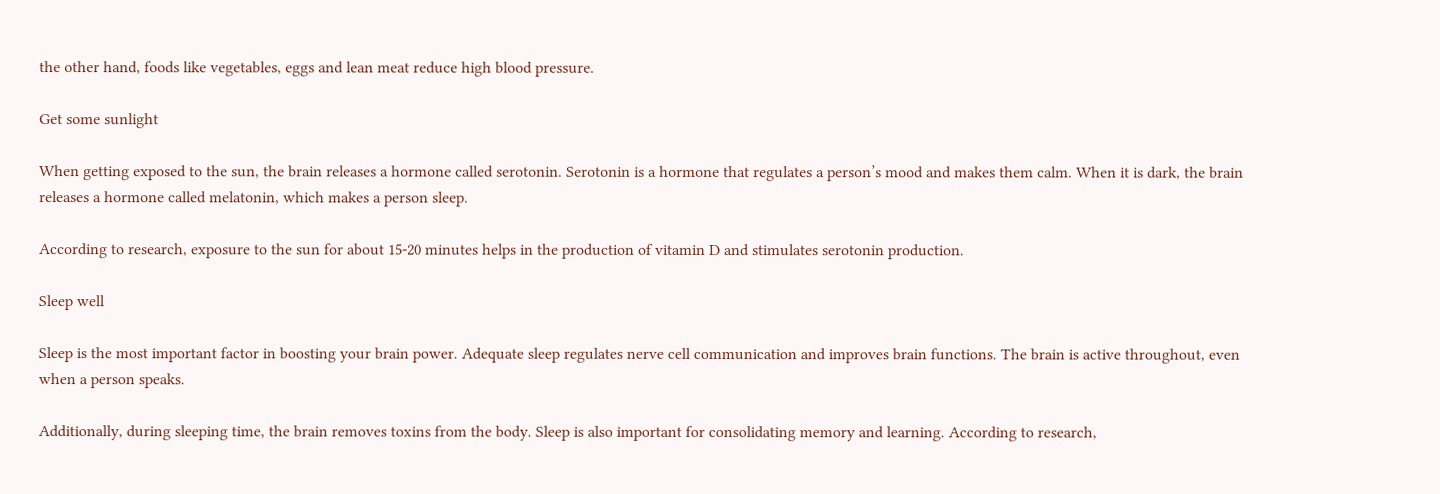the other hand, foods like vegetables, eggs and lean meat reduce high blood pressure.

Get some sunlight

When getting exposed to the sun, the brain releases a hormone called serotonin. Serotonin is a hormone that regulates a person’s mood and makes them calm. When it is dark, the brain releases a hormone called melatonin, which makes a person sleep.

According to research, exposure to the sun for about 15-20 minutes helps in the production of vitamin D and stimulates serotonin production.

Sleep well

Sleep is the most important factor in boosting your brain power. Adequate sleep regulates nerve cell communication and improves brain functions. The brain is active throughout, even when a person speaks.

Additionally, during sleeping time, the brain removes toxins from the body. Sleep is also important for consolidating memory and learning. According to research,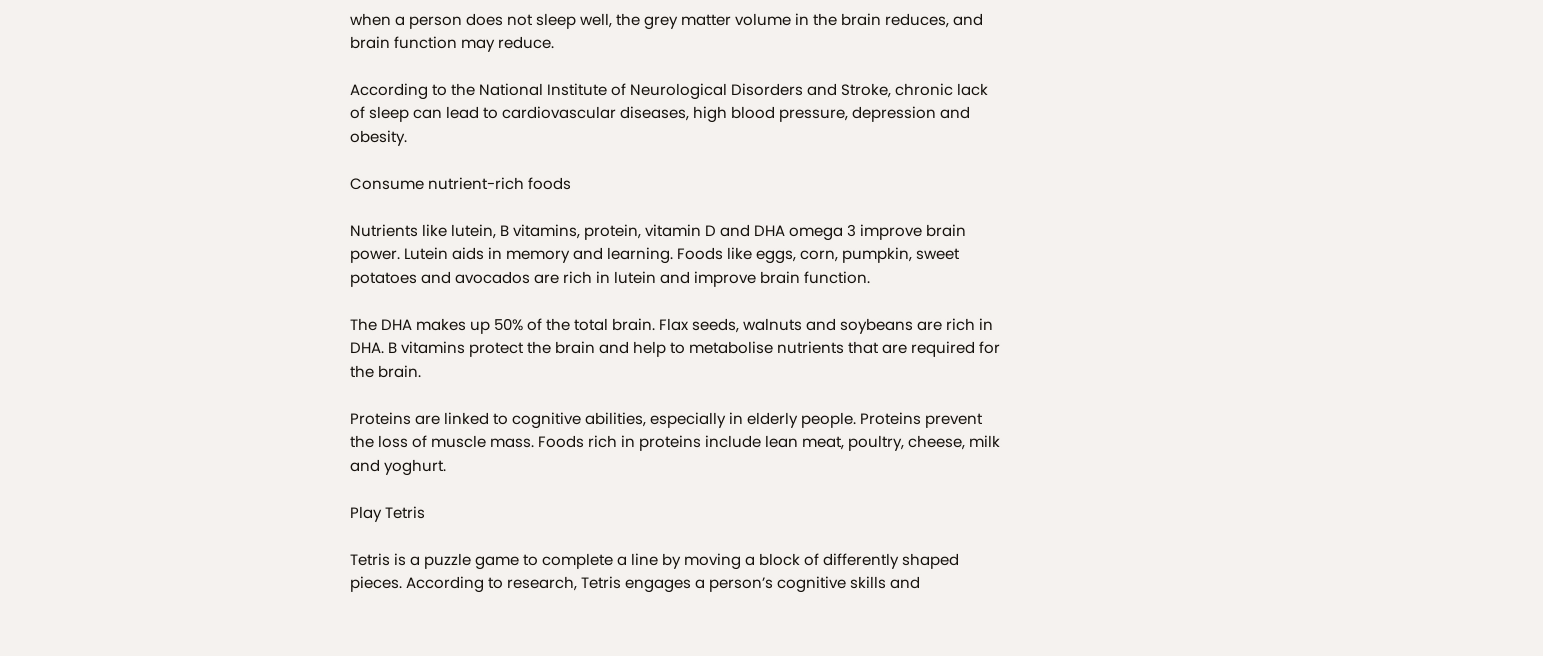when a person does not sleep well, the grey matter volume in the brain reduces, and brain function may reduce.

According to the National Institute of Neurological Disorders and Stroke, chronic lack of sleep can lead to cardiovascular diseases, high blood pressure, depression and obesity.

Consume nutrient-rich foods

Nutrients like lutein, B vitamins, protein, vitamin D and DHA omega 3 improve brain power. Lutein aids in memory and learning. Foods like eggs, corn, pumpkin, sweet potatoes and avocados are rich in lutein and improve brain function.

The DHA makes up 50% of the total brain. Flax seeds, walnuts and soybeans are rich in DHA. B vitamins protect the brain and help to metabolise nutrients that are required for the brain.

Proteins are linked to cognitive abilities, especially in elderly people. Proteins prevent the loss of muscle mass. Foods rich in proteins include lean meat, poultry, cheese, milk and yoghurt.

Play Tetris

Tetris is a puzzle game to complete a line by moving a block of differently shaped pieces. According to research, Tetris engages a person’s cognitive skills and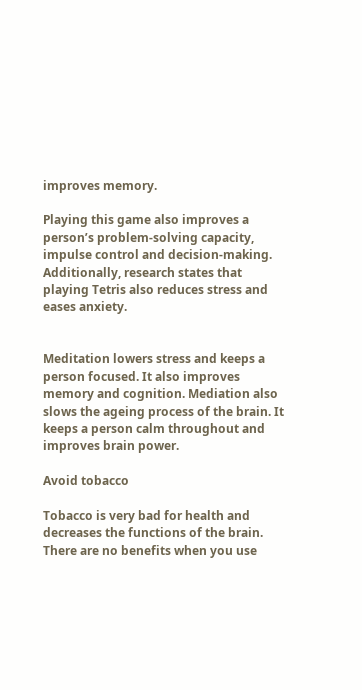improves memory.

Playing this game also improves a person’s problem-solving capacity, impulse control and decision-making. Additionally, research states that playing Tetris also reduces stress and eases anxiety.


Meditation lowers stress and keeps a person focused. It also improves memory and cognition. Mediation also slows the ageing process of the brain. It keeps a person calm throughout and improves brain power.

Avoid tobacco

Tobacco is very bad for health and decreases the functions of the brain. There are no benefits when you use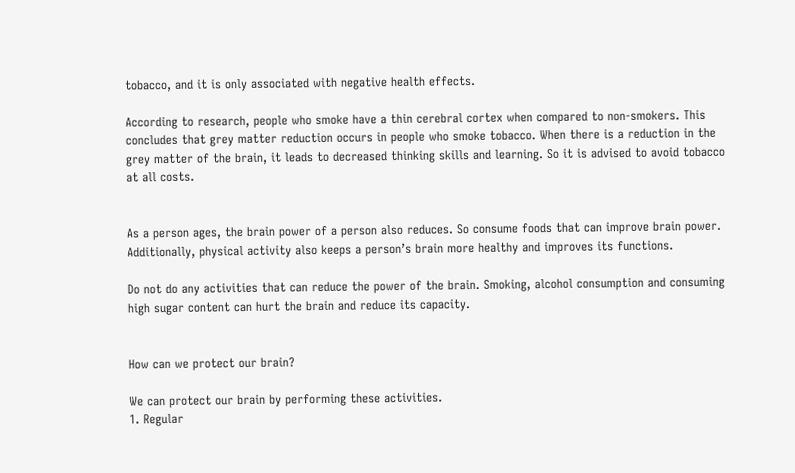tobacco, and it is only associated with negative health effects.

According to research, people who smoke have a thin cerebral cortex when compared to non-smokers. This concludes that grey matter reduction occurs in people who smoke tobacco. When there is a reduction in the grey matter of the brain, it leads to decreased thinking skills and learning. So it is advised to avoid tobacco at all costs.


As a person ages, the brain power of a person also reduces. So consume foods that can improve brain power. Additionally, physical activity also keeps a person’s brain more healthy and improves its functions.

Do not do any activities that can reduce the power of the brain. Smoking, alcohol consumption and consuming high sugar content can hurt the brain and reduce its capacity.


How can we protect our brain?

We can protect our brain by performing these activities.
1. Regular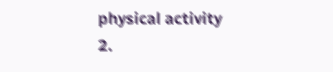physical activity
2.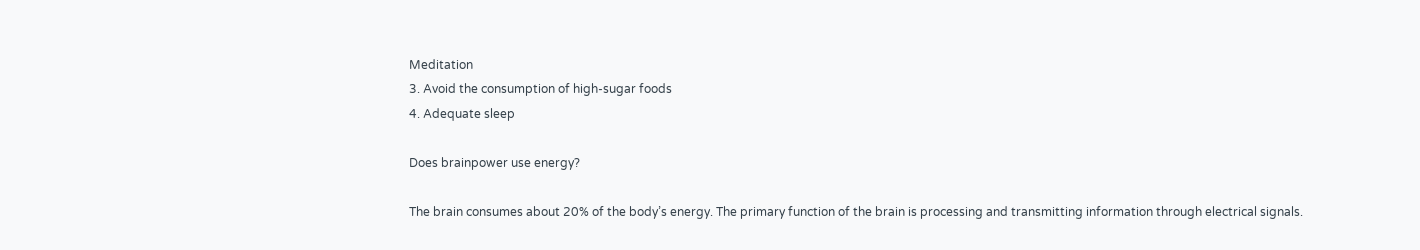Meditation
3. Avoid the consumption of high-sugar foods
4. Adequate sleep

Does brainpower use energy?

The brain consumes about 20% of the body’s energy. The primary function of the brain is processing and transmitting information through electrical signals.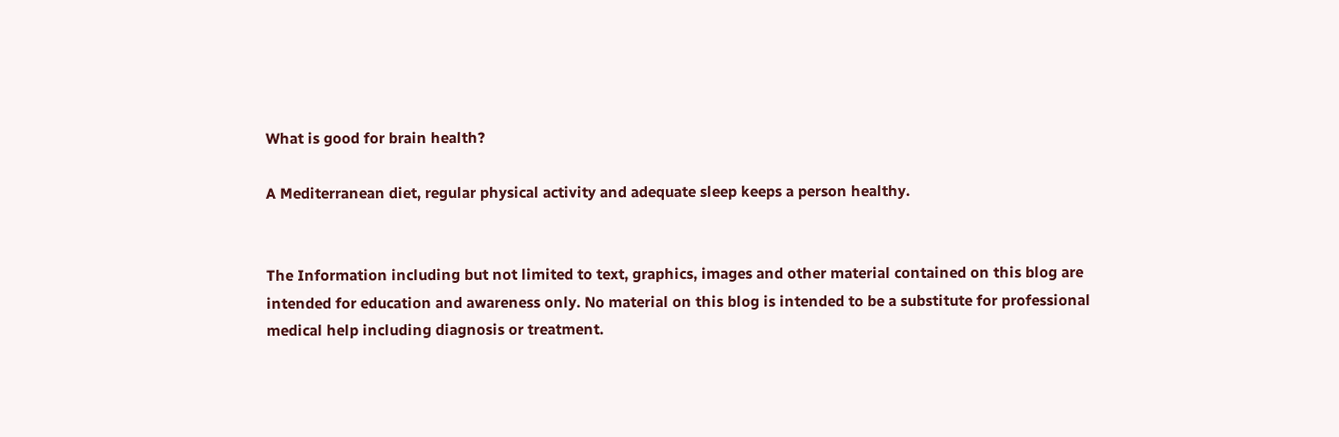What is good for brain health?

A Mediterranean diet, regular physical activity and adequate sleep keeps a person healthy.


The Information including but not limited to text, graphics, images and other material contained on this blog are intended for education and awareness only. No material on this blog is intended to be a substitute for professional medical help including diagnosis or treatment.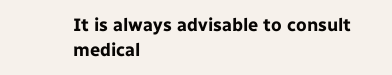It is always advisable to consult medical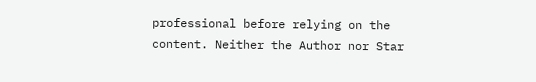professional before relying on the content. Neither the Author nor Star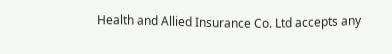Health and Allied Insurance Co. Ltd accepts any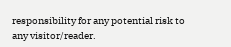responsibility for any potential risk to any visitor/reader.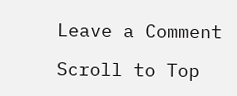Leave a Comment

Scroll to Top